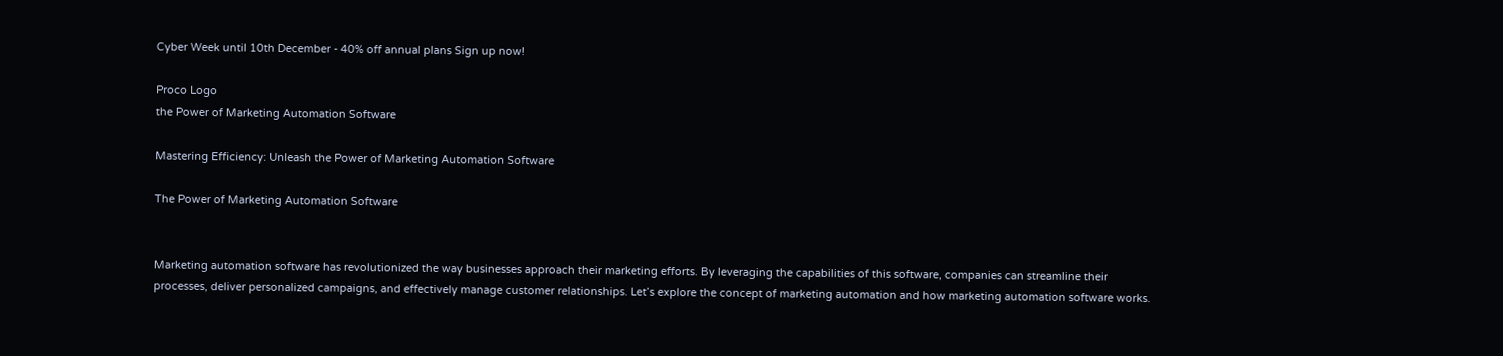Cyber Week until 10th December - 40% off annual plans Sign up now!

Proco Logo
the Power of Marketing Automation Software

Mastering Efficiency: Unleash the Power of Marketing Automation Software

The Power of Marketing Automation Software


Marketing automation software has revolutionized the way businesses approach their marketing efforts. By leveraging the capabilities of this software, companies can streamline their processes, deliver personalized campaigns, and effectively manage customer relationships. Let’s explore the concept of marketing automation and how marketing automation software works.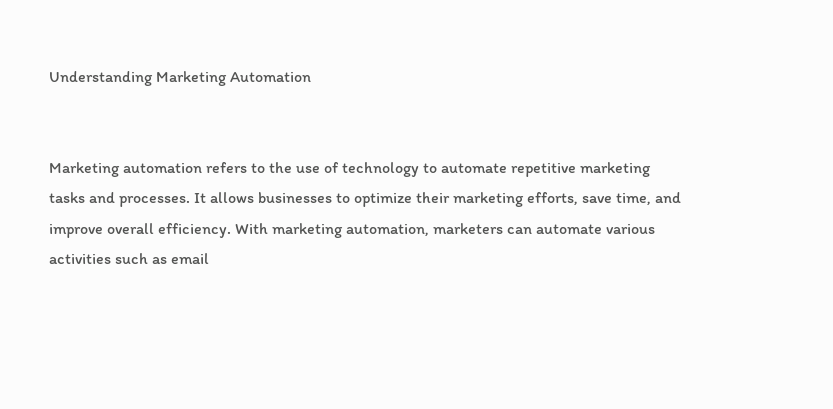Understanding Marketing Automation


Marketing automation refers to the use of technology to automate repetitive marketing tasks and processes. It allows businesses to optimize their marketing efforts, save time, and improve overall efficiency. With marketing automation, marketers can automate various activities such as email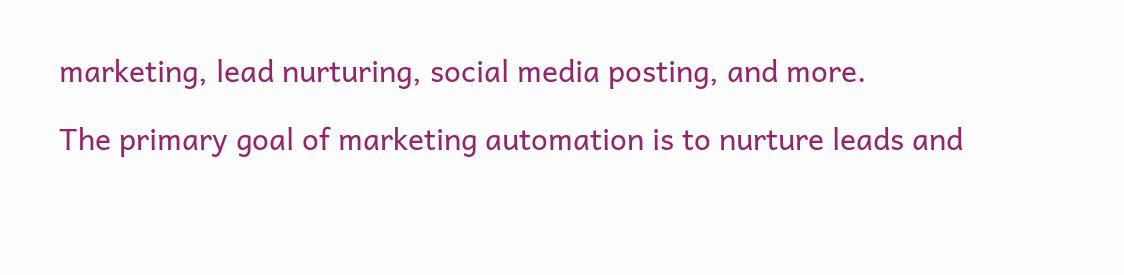marketing, lead nurturing, social media posting, and more.

The primary goal of marketing automation is to nurture leads and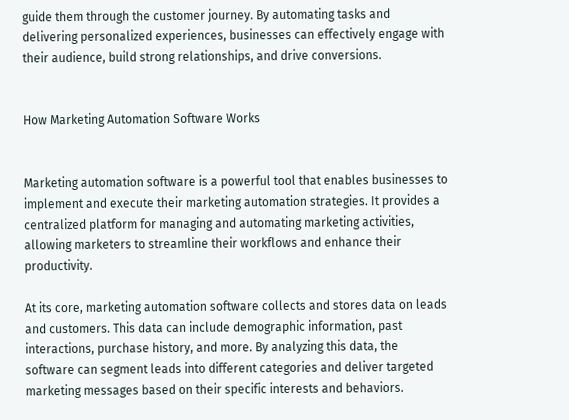guide them through the customer journey. By automating tasks and delivering personalized experiences, businesses can effectively engage with their audience, build strong relationships, and drive conversions.


How Marketing Automation Software Works


Marketing automation software is a powerful tool that enables businesses to implement and execute their marketing automation strategies. It provides a centralized platform for managing and automating marketing activities, allowing marketers to streamline their workflows and enhance their productivity.

At its core, marketing automation software collects and stores data on leads and customers. This data can include demographic information, past interactions, purchase history, and more. By analyzing this data, the software can segment leads into different categories and deliver targeted marketing messages based on their specific interests and behaviors.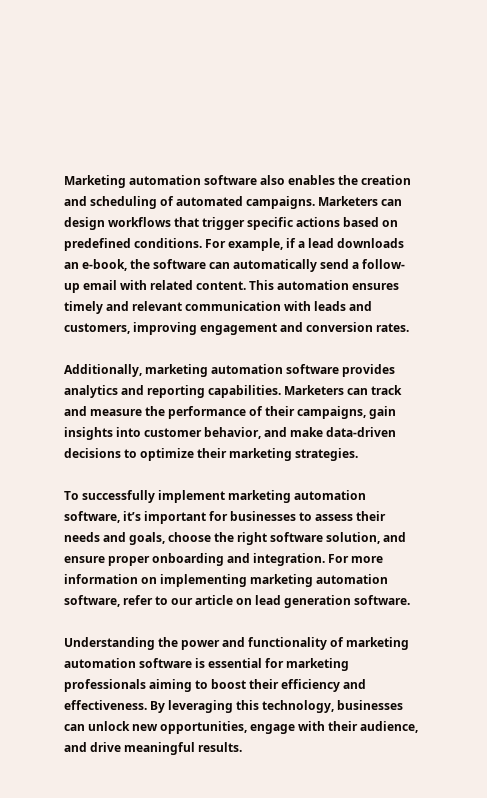Marketing automation software also enables the creation and scheduling of automated campaigns. Marketers can design workflows that trigger specific actions based on predefined conditions. For example, if a lead downloads an e-book, the software can automatically send a follow-up email with related content. This automation ensures timely and relevant communication with leads and customers, improving engagement and conversion rates.

Additionally, marketing automation software provides analytics and reporting capabilities. Marketers can track and measure the performance of their campaigns, gain insights into customer behavior, and make data-driven decisions to optimize their marketing strategies.

To successfully implement marketing automation software, it’s important for businesses to assess their needs and goals, choose the right software solution, and ensure proper onboarding and integration. For more information on implementing marketing automation software, refer to our article on lead generation software.

Understanding the power and functionality of marketing automation software is essential for marketing professionals aiming to boost their efficiency and effectiveness. By leveraging this technology, businesses can unlock new opportunities, engage with their audience, and drive meaningful results.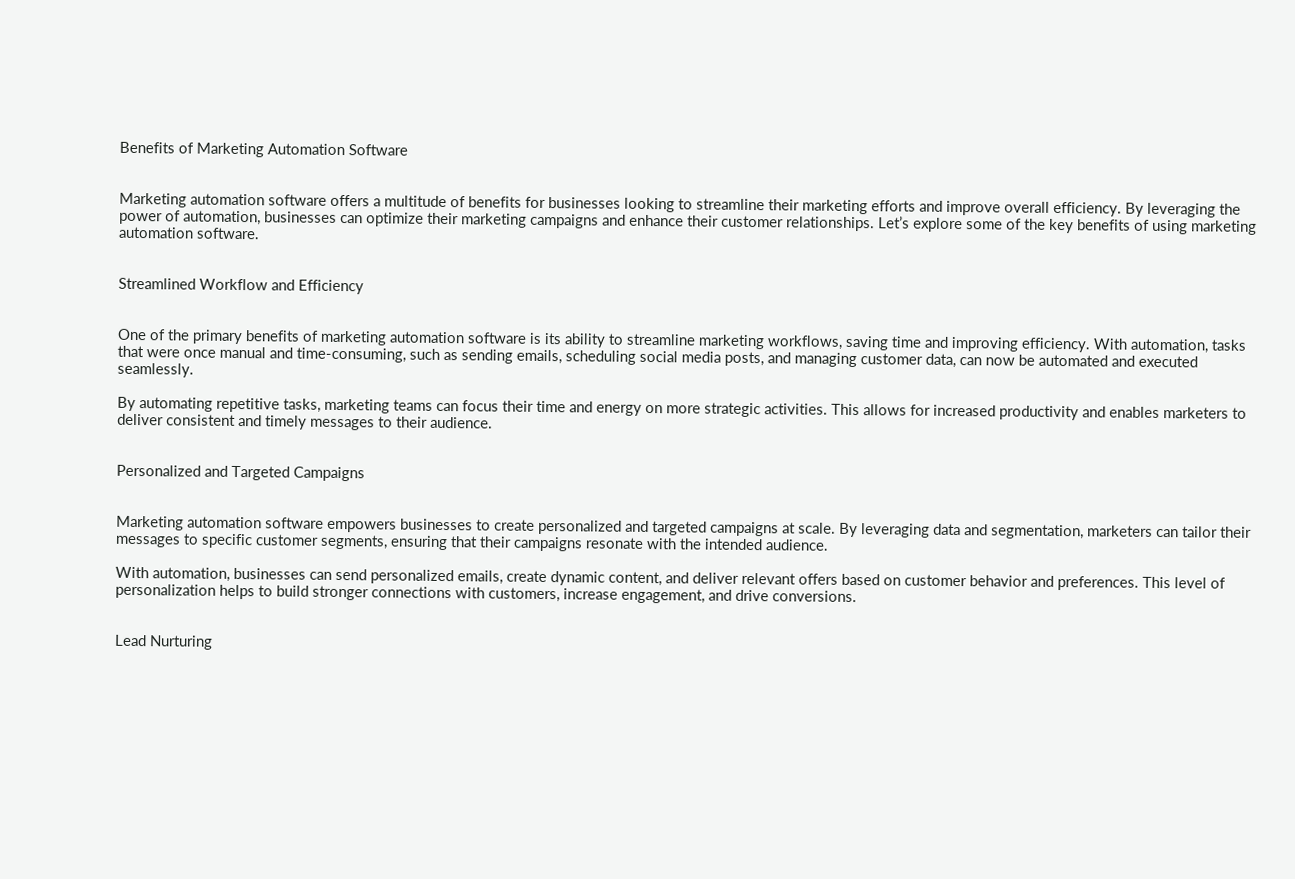Benefits of Marketing Automation Software


Marketing automation software offers a multitude of benefits for businesses looking to streamline their marketing efforts and improve overall efficiency. By leveraging the power of automation, businesses can optimize their marketing campaigns and enhance their customer relationships. Let’s explore some of the key benefits of using marketing automation software.


Streamlined Workflow and Efficiency


One of the primary benefits of marketing automation software is its ability to streamline marketing workflows, saving time and improving efficiency. With automation, tasks that were once manual and time-consuming, such as sending emails, scheduling social media posts, and managing customer data, can now be automated and executed seamlessly.

By automating repetitive tasks, marketing teams can focus their time and energy on more strategic activities. This allows for increased productivity and enables marketers to deliver consistent and timely messages to their audience.


Personalized and Targeted Campaigns


Marketing automation software empowers businesses to create personalized and targeted campaigns at scale. By leveraging data and segmentation, marketers can tailor their messages to specific customer segments, ensuring that their campaigns resonate with the intended audience.

With automation, businesses can send personalized emails, create dynamic content, and deliver relevant offers based on customer behavior and preferences. This level of personalization helps to build stronger connections with customers, increase engagement, and drive conversions.


Lead Nurturing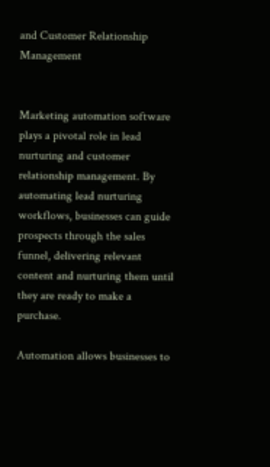and Customer Relationship Management


Marketing automation software plays a pivotal role in lead nurturing and customer relationship management. By automating lead nurturing workflows, businesses can guide prospects through the sales funnel, delivering relevant content and nurturing them until they are ready to make a purchase.

Automation allows businesses to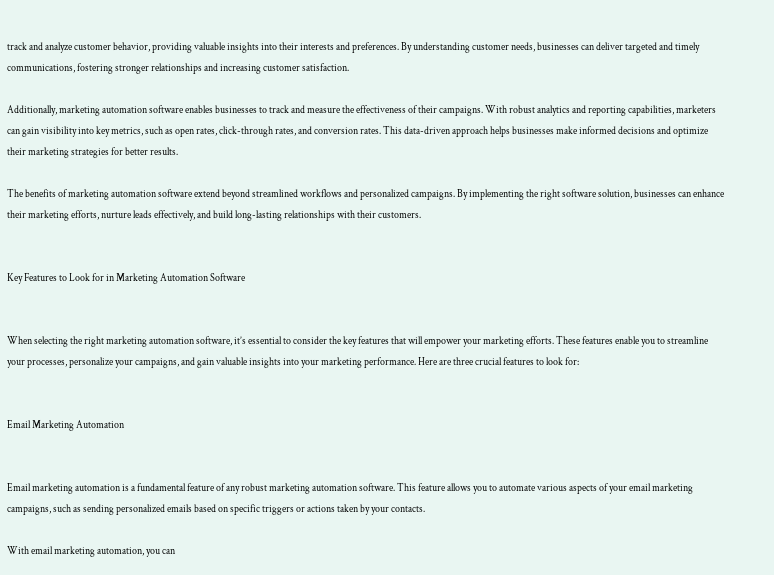track and analyze customer behavior, providing valuable insights into their interests and preferences. By understanding customer needs, businesses can deliver targeted and timely communications, fostering stronger relationships and increasing customer satisfaction.

Additionally, marketing automation software enables businesses to track and measure the effectiveness of their campaigns. With robust analytics and reporting capabilities, marketers can gain visibility into key metrics, such as open rates, click-through rates, and conversion rates. This data-driven approach helps businesses make informed decisions and optimize their marketing strategies for better results.

The benefits of marketing automation software extend beyond streamlined workflows and personalized campaigns. By implementing the right software solution, businesses can enhance their marketing efforts, nurture leads effectively, and build long-lasting relationships with their customers.


Key Features to Look for in Marketing Automation Software


When selecting the right marketing automation software, it’s essential to consider the key features that will empower your marketing efforts. These features enable you to streamline your processes, personalize your campaigns, and gain valuable insights into your marketing performance. Here are three crucial features to look for:


Email Marketing Automation


Email marketing automation is a fundamental feature of any robust marketing automation software. This feature allows you to automate various aspects of your email marketing campaigns, such as sending personalized emails based on specific triggers or actions taken by your contacts.

With email marketing automation, you can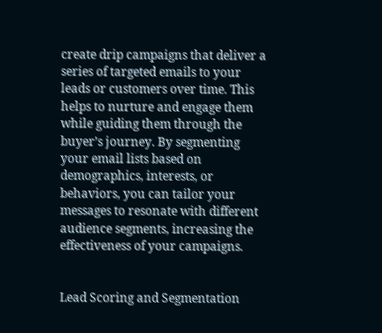create drip campaigns that deliver a series of targeted emails to your leads or customers over time. This helps to nurture and engage them while guiding them through the buyer’s journey. By segmenting your email lists based on demographics, interests, or behaviors, you can tailor your messages to resonate with different audience segments, increasing the effectiveness of your campaigns.


Lead Scoring and Segmentation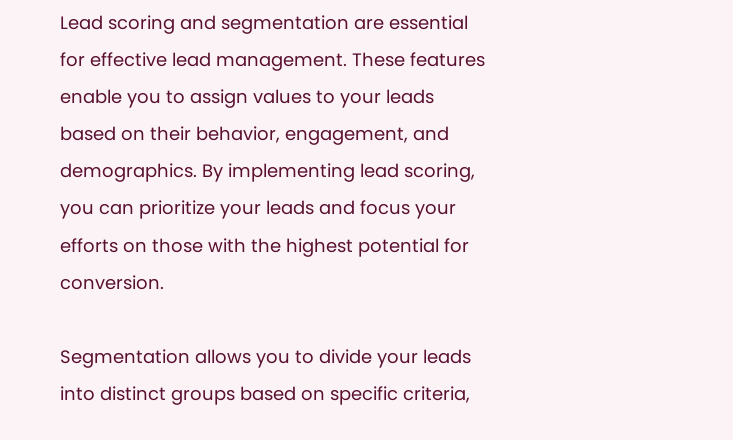Lead scoring and segmentation are essential for effective lead management. These features enable you to assign values to your leads based on their behavior, engagement, and demographics. By implementing lead scoring, you can prioritize your leads and focus your efforts on those with the highest potential for conversion.

Segmentation allows you to divide your leads into distinct groups based on specific criteria,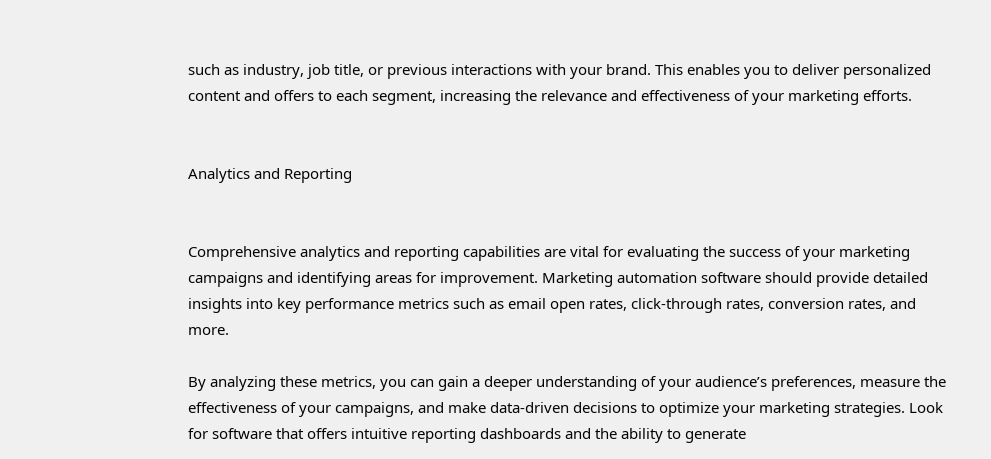such as industry, job title, or previous interactions with your brand. This enables you to deliver personalized content and offers to each segment, increasing the relevance and effectiveness of your marketing efforts.


Analytics and Reporting


Comprehensive analytics and reporting capabilities are vital for evaluating the success of your marketing campaigns and identifying areas for improvement. Marketing automation software should provide detailed insights into key performance metrics such as email open rates, click-through rates, conversion rates, and more.

By analyzing these metrics, you can gain a deeper understanding of your audience’s preferences, measure the effectiveness of your campaigns, and make data-driven decisions to optimize your marketing strategies. Look for software that offers intuitive reporting dashboards and the ability to generate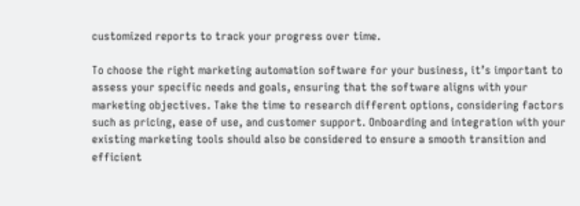customized reports to track your progress over time.

To choose the right marketing automation software for your business, it’s important to assess your specific needs and goals, ensuring that the software aligns with your marketing objectives. Take the time to research different options, considering factors such as pricing, ease of use, and customer support. Onboarding and integration with your existing marketing tools should also be considered to ensure a smooth transition and efficient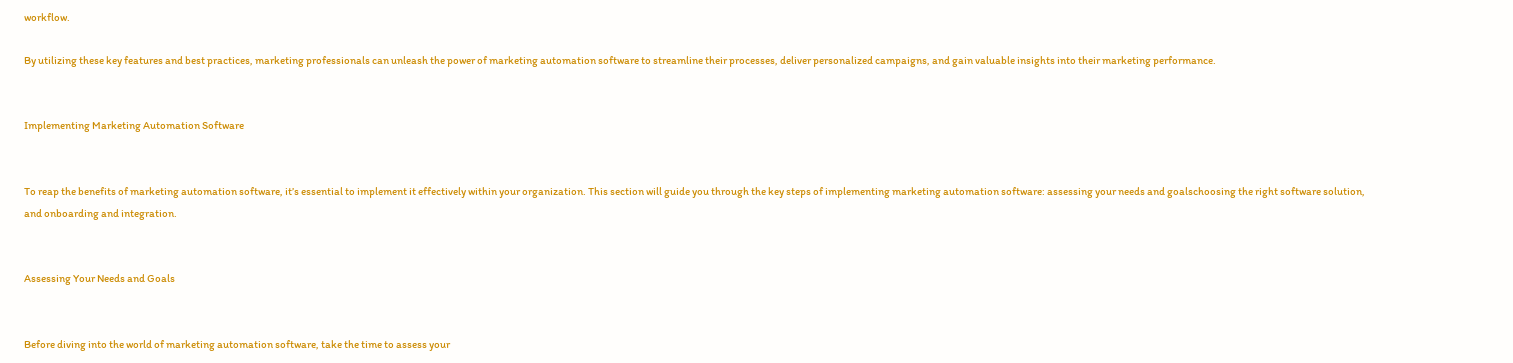workflow.

By utilizing these key features and best practices, marketing professionals can unleash the power of marketing automation software to streamline their processes, deliver personalized campaigns, and gain valuable insights into their marketing performance.


Implementing Marketing Automation Software


To reap the benefits of marketing automation software, it’s essential to implement it effectively within your organization. This section will guide you through the key steps of implementing marketing automation software: assessing your needs and goalschoosing the right software solution, and onboarding and integration.


Assessing Your Needs and Goals


Before diving into the world of marketing automation software, take the time to assess your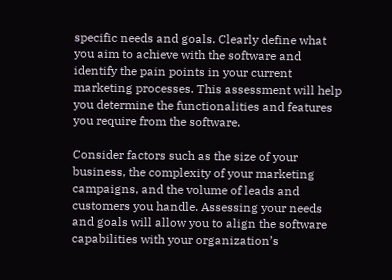specific needs and goals. Clearly define what you aim to achieve with the software and identify the pain points in your current marketing processes. This assessment will help you determine the functionalities and features you require from the software.

Consider factors such as the size of your business, the complexity of your marketing campaigns, and the volume of leads and customers you handle. Assessing your needs and goals will allow you to align the software capabilities with your organization’s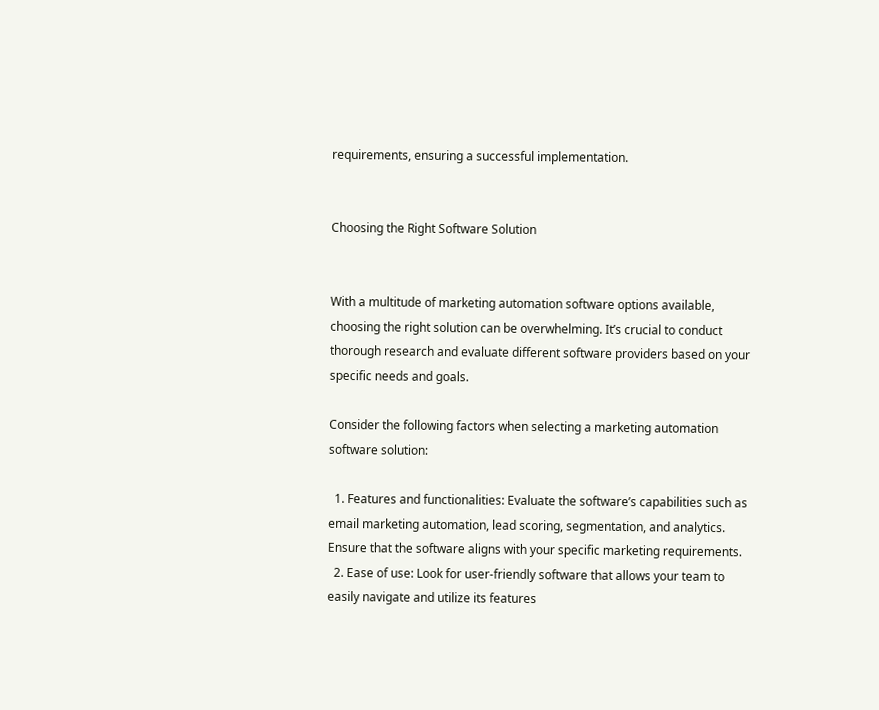requirements, ensuring a successful implementation.


Choosing the Right Software Solution


With a multitude of marketing automation software options available, choosing the right solution can be overwhelming. It’s crucial to conduct thorough research and evaluate different software providers based on your specific needs and goals.

Consider the following factors when selecting a marketing automation software solution:

  1. Features and functionalities: Evaluate the software’s capabilities such as email marketing automation, lead scoring, segmentation, and analytics. Ensure that the software aligns with your specific marketing requirements.
  2. Ease of use: Look for user-friendly software that allows your team to easily navigate and utilize its features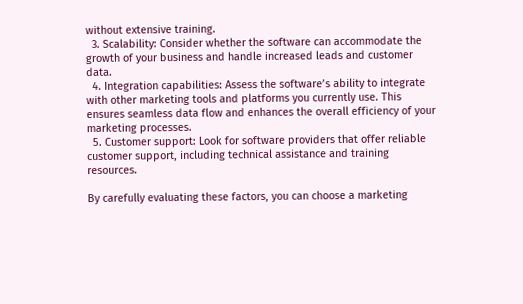without extensive training.
  3. Scalability: Consider whether the software can accommodate the growth of your business and handle increased leads and customer data.
  4. Integration capabilities: Assess the software’s ability to integrate with other marketing tools and platforms you currently use. This ensures seamless data flow and enhances the overall efficiency of your marketing processes.
  5. Customer support: Look for software providers that offer reliable customer support, including technical assistance and training resources.

By carefully evaluating these factors, you can choose a marketing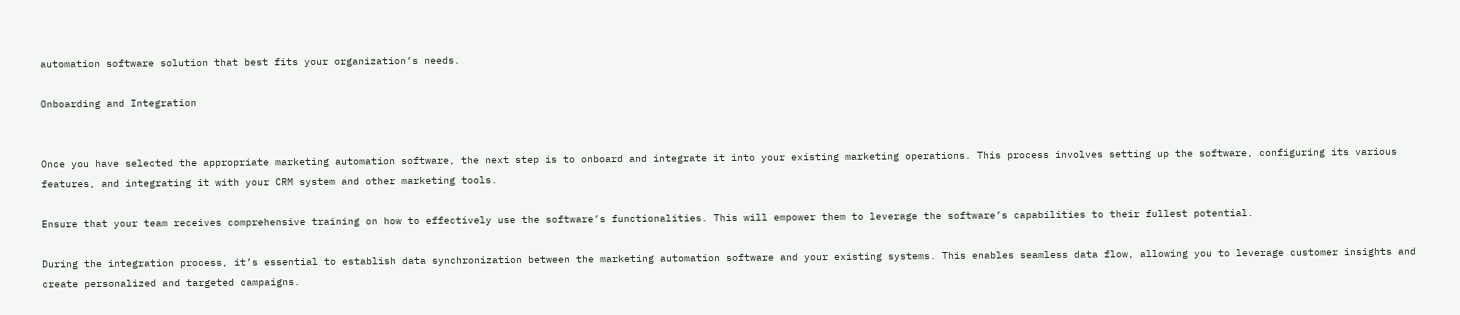automation software solution that best fits your organization’s needs.

Onboarding and Integration


Once you have selected the appropriate marketing automation software, the next step is to onboard and integrate it into your existing marketing operations. This process involves setting up the software, configuring its various features, and integrating it with your CRM system and other marketing tools.

Ensure that your team receives comprehensive training on how to effectively use the software’s functionalities. This will empower them to leverage the software’s capabilities to their fullest potential.

During the integration process, it’s essential to establish data synchronization between the marketing automation software and your existing systems. This enables seamless data flow, allowing you to leverage customer insights and create personalized and targeted campaigns.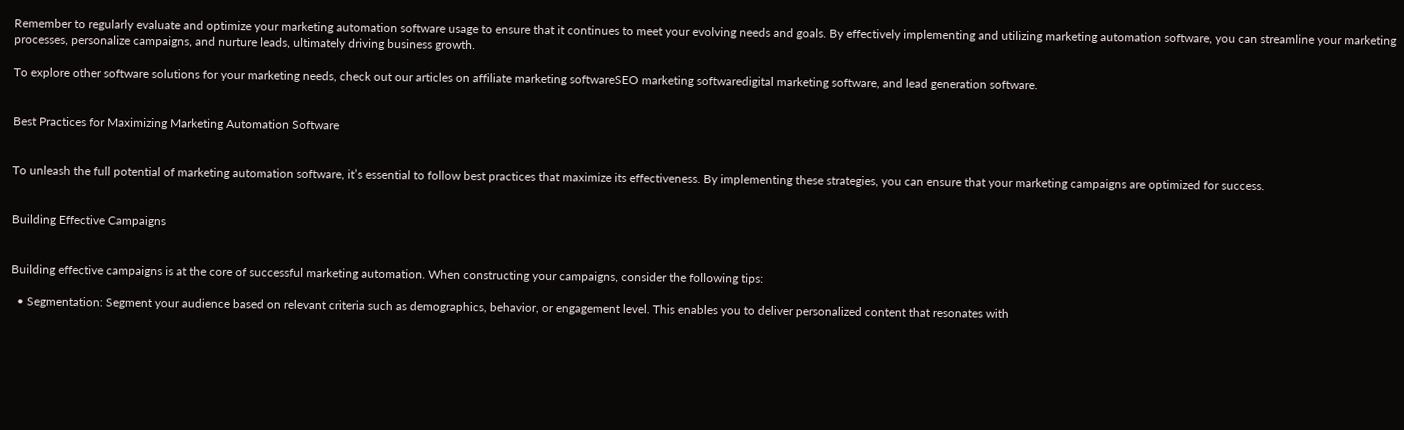Remember to regularly evaluate and optimize your marketing automation software usage to ensure that it continues to meet your evolving needs and goals. By effectively implementing and utilizing marketing automation software, you can streamline your marketing processes, personalize campaigns, and nurture leads, ultimately driving business growth.

To explore other software solutions for your marketing needs, check out our articles on affiliate marketing softwareSEO marketing softwaredigital marketing software, and lead generation software.


Best Practices for Maximizing Marketing Automation Software


To unleash the full potential of marketing automation software, it’s essential to follow best practices that maximize its effectiveness. By implementing these strategies, you can ensure that your marketing campaigns are optimized for success.


Building Effective Campaigns


Building effective campaigns is at the core of successful marketing automation. When constructing your campaigns, consider the following tips:

  • Segmentation: Segment your audience based on relevant criteria such as demographics, behavior, or engagement level. This enables you to deliver personalized content that resonates with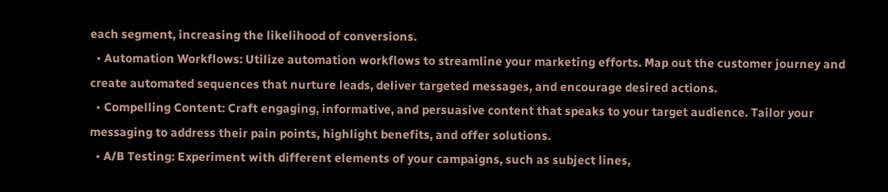each segment, increasing the likelihood of conversions.
  • Automation Workflows: Utilize automation workflows to streamline your marketing efforts. Map out the customer journey and create automated sequences that nurture leads, deliver targeted messages, and encourage desired actions.
  • Compelling Content: Craft engaging, informative, and persuasive content that speaks to your target audience. Tailor your messaging to address their pain points, highlight benefits, and offer solutions.
  • A/B Testing: Experiment with different elements of your campaigns, such as subject lines,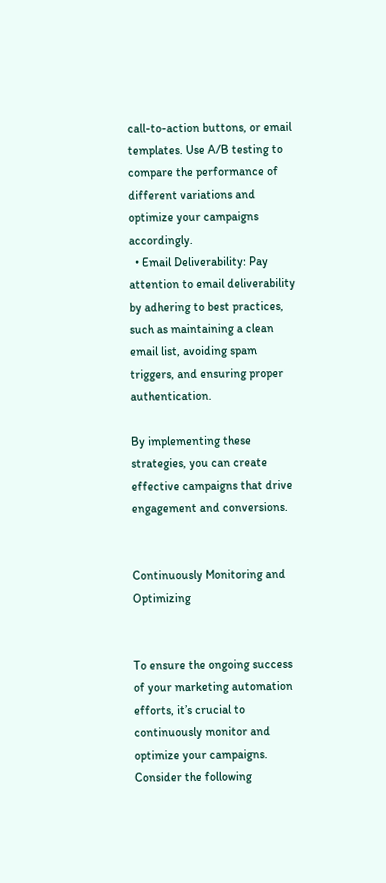call-to-action buttons, or email templates. Use A/B testing to compare the performance of different variations and optimize your campaigns accordingly.
  • Email Deliverability: Pay attention to email deliverability by adhering to best practices, such as maintaining a clean email list, avoiding spam triggers, and ensuring proper authentication.

By implementing these strategies, you can create effective campaigns that drive engagement and conversions.


Continuously Monitoring and Optimizing


To ensure the ongoing success of your marketing automation efforts, it’s crucial to continuously monitor and optimize your campaigns. Consider the following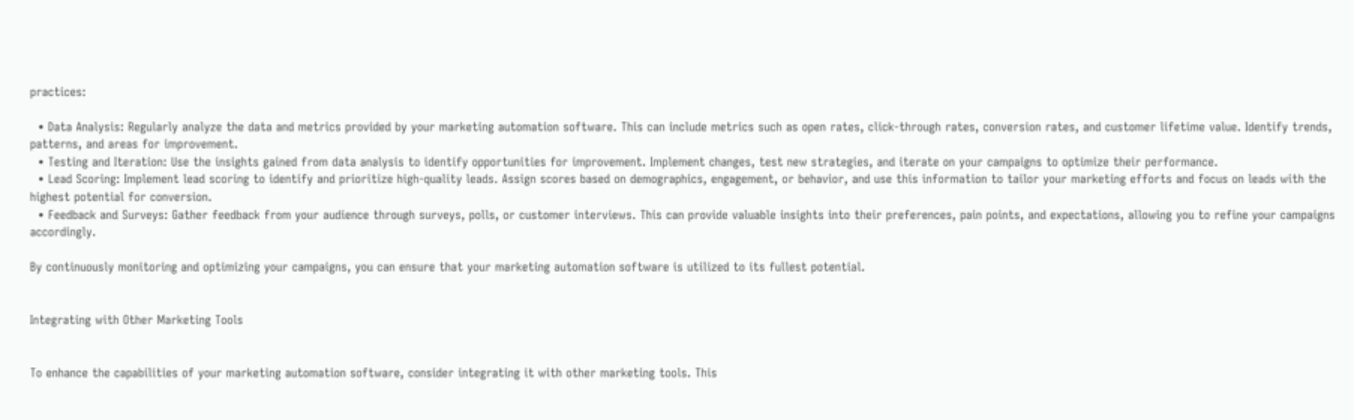practices:

  • Data Analysis: Regularly analyze the data and metrics provided by your marketing automation software. This can include metrics such as open rates, click-through rates, conversion rates, and customer lifetime value. Identify trends, patterns, and areas for improvement.
  • Testing and Iteration: Use the insights gained from data analysis to identify opportunities for improvement. Implement changes, test new strategies, and iterate on your campaigns to optimize their performance.
  • Lead Scoring: Implement lead scoring to identify and prioritize high-quality leads. Assign scores based on demographics, engagement, or behavior, and use this information to tailor your marketing efforts and focus on leads with the highest potential for conversion.
  • Feedback and Surveys: Gather feedback from your audience through surveys, polls, or customer interviews. This can provide valuable insights into their preferences, pain points, and expectations, allowing you to refine your campaigns accordingly.

By continuously monitoring and optimizing your campaigns, you can ensure that your marketing automation software is utilized to its fullest potential.


Integrating with Other Marketing Tools


To enhance the capabilities of your marketing automation software, consider integrating it with other marketing tools. This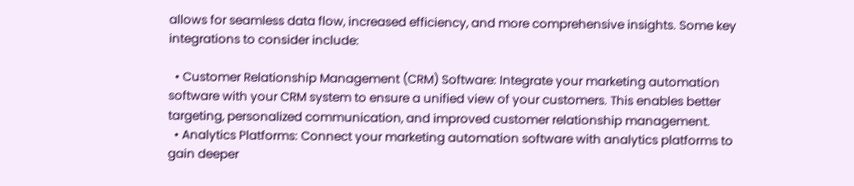allows for seamless data flow, increased efficiency, and more comprehensive insights. Some key integrations to consider include:

  • Customer Relationship Management (CRM) Software: Integrate your marketing automation software with your CRM system to ensure a unified view of your customers. This enables better targeting, personalized communication, and improved customer relationship management.
  • Analytics Platforms: Connect your marketing automation software with analytics platforms to gain deeper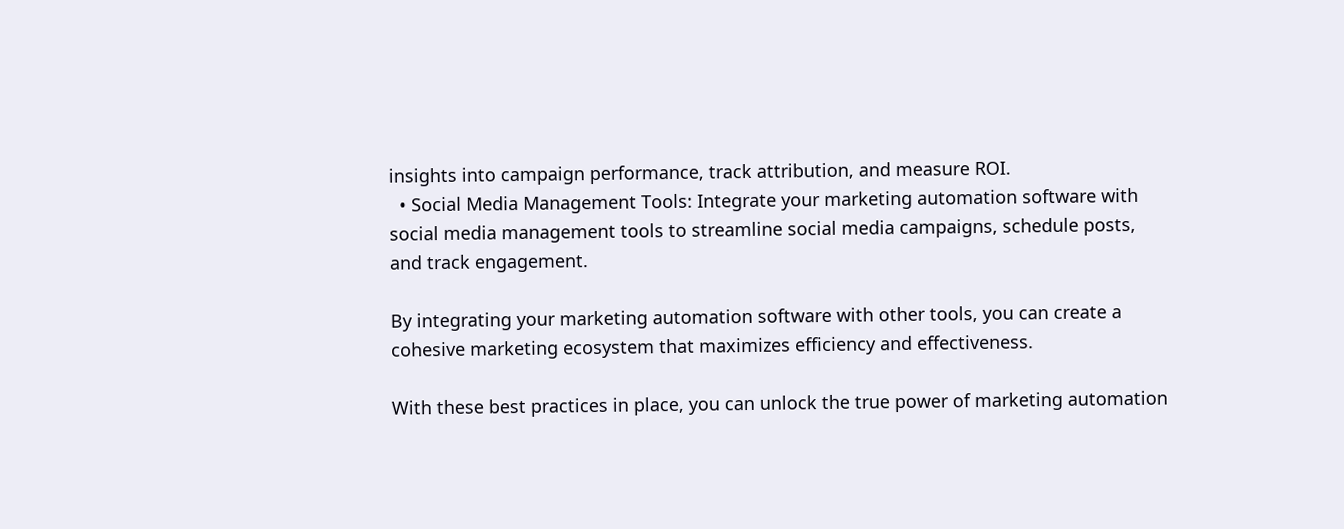insights into campaign performance, track attribution, and measure ROI.
  • Social Media Management Tools: Integrate your marketing automation software with social media management tools to streamline social media campaigns, schedule posts, and track engagement.

By integrating your marketing automation software with other tools, you can create a cohesive marketing ecosystem that maximizes efficiency and effectiveness.

With these best practices in place, you can unlock the true power of marketing automation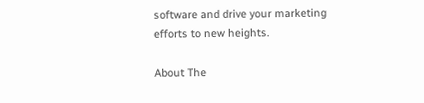software and drive your marketing efforts to new heights.

About The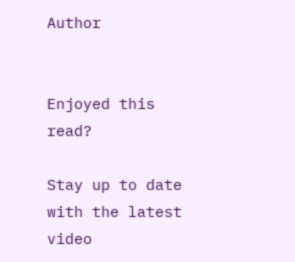Author


Enjoyed this read?

Stay up to date with the latest video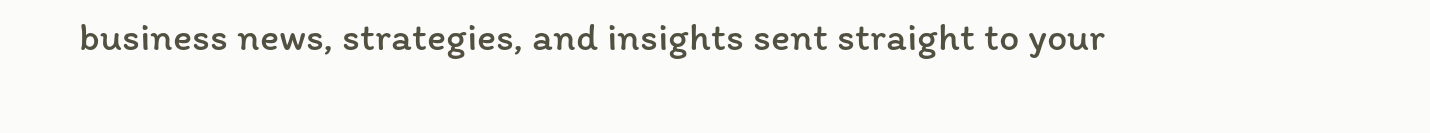business news, strategies, and insights sent straight to your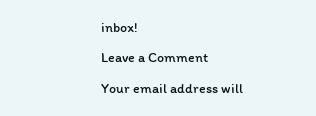inbox!

Leave a Comment

Your email address will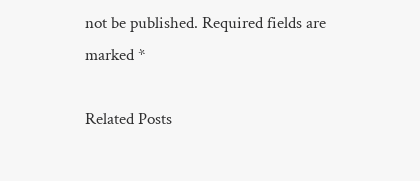not be published. Required fields are marked *

Related Posts